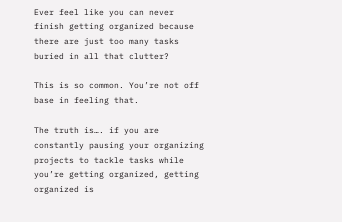Ever feel like you can never finish getting organized because there are just too many tasks buried in all that clutter?

This is so common. You’re not off base in feeling that.

The truth is…. if you are constantly pausing your organizing projects to tackle tasks while you’re getting organized, getting organized is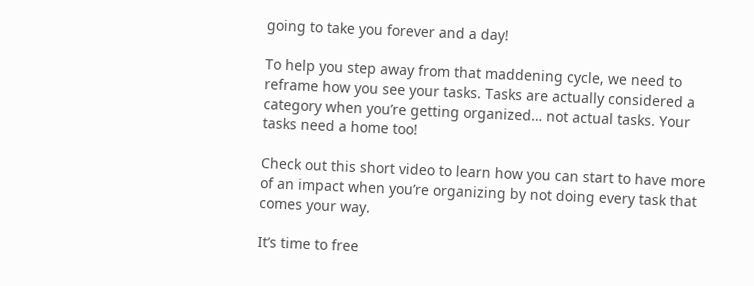going to take you forever and a day!

To help you step away from that maddening cycle, we need to reframe how you see your tasks. Tasks are actually considered a category when you’re getting organized… not actual tasks. Your tasks need a home too!

Check out this short video to learn how you can start to have more of an impact when you’re organizing by not doing every task that comes your way.

It’s time to free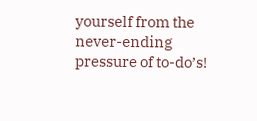yourself from the never-ending pressure of to-do’s!